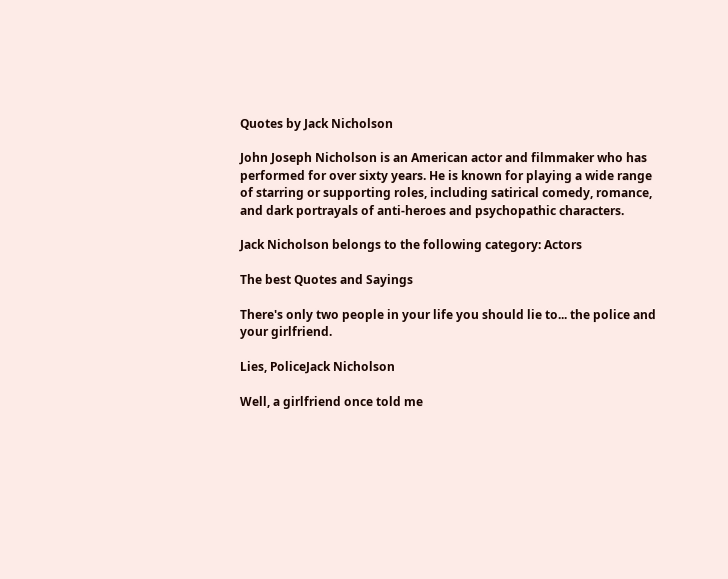Quotes by Jack Nicholson

John Joseph Nicholson is an American actor and filmmaker who has performed for over sixty years. He is known for playing a wide range of starring or supporting roles, including satirical comedy, romance, and dark portrayals of anti-heroes and psychopathic characters.

Jack Nicholson belongs to the following category: Actors

The best Quotes and Sayings

There's only two people in your life you should lie to... the police and your girlfriend.

Lies, PoliceJack Nicholson

Well, a girlfriend once told me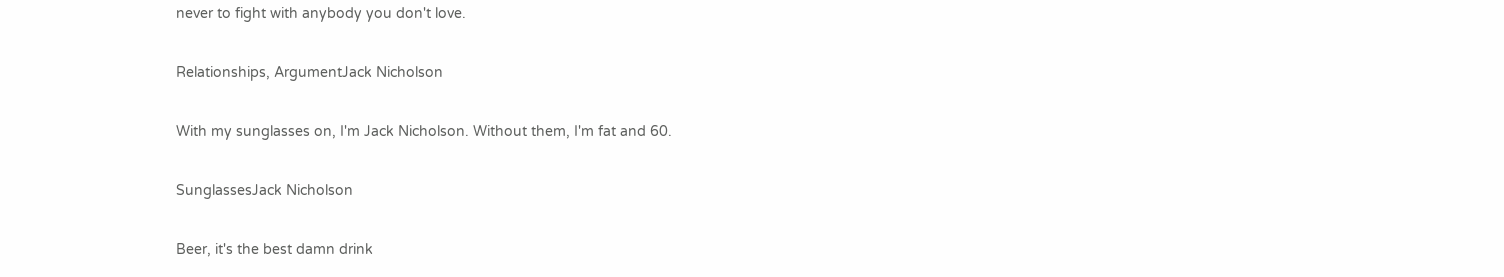never to fight with anybody you don't love.

Relationships, ArgumentJack Nicholson

With my sunglasses on, I'm Jack Nicholson. Without them, I'm fat and 60.

SunglassesJack Nicholson

Beer, it's the best damn drink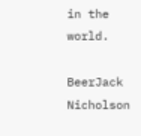in the world.

BeerJack Nicholson